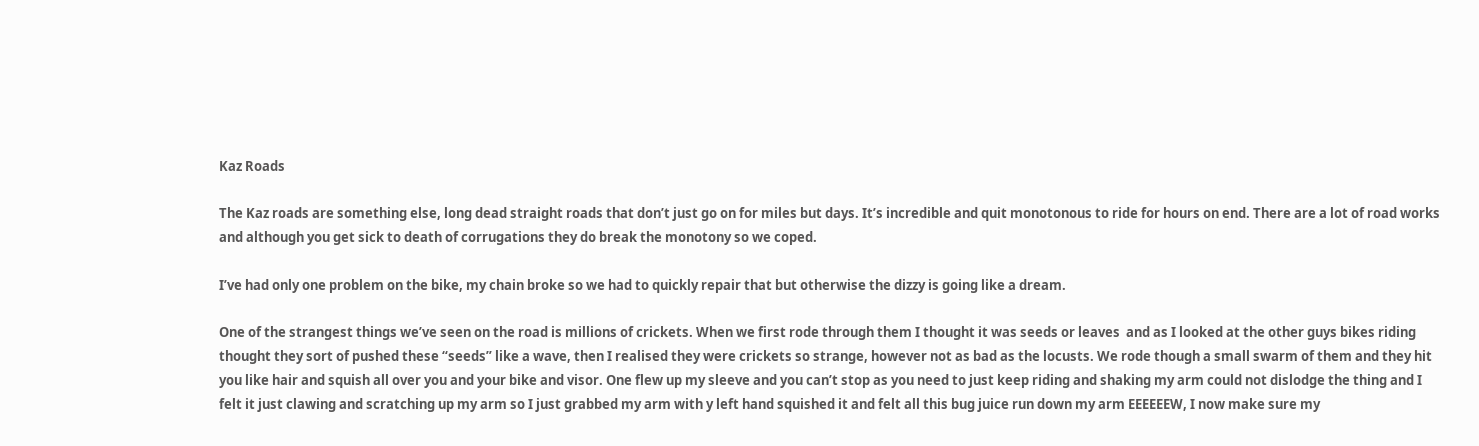Kaz Roads

The Kaz roads are something else, long dead straight roads that don’t just go on for miles but days. It’s incredible and quit monotonous to ride for hours on end. There are a lot of road works and although you get sick to death of corrugations they do break the monotony so we coped.

I’ve had only one problem on the bike, my chain broke so we had to quickly repair that but otherwise the dizzy is going like a dream.

One of the strangest things we’ve seen on the road is millions of crickets. When we first rode through them I thought it was seeds or leaves  and as I looked at the other guys bikes riding thought they sort of pushed these “seeds” like a wave, then I realised they were crickets so strange, however not as bad as the locusts. We rode though a small swarm of them and they hit you like hair and squish all over you and your bike and visor. One flew up my sleeve and you can’t stop as you need to just keep riding and shaking my arm could not dislodge the thing and I felt it just clawing and scratching up my arm so I just grabbed my arm with y left hand squished it and felt all this bug juice run down my arm EEEEEEW, I now make sure my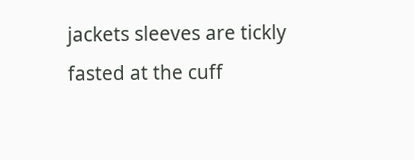jackets sleeves are tickly fasted at the cuff